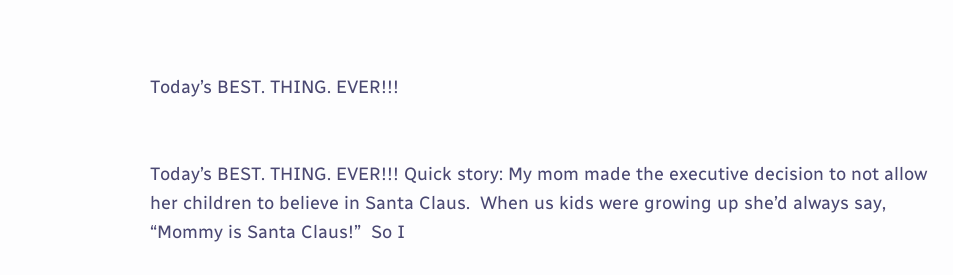Today’s BEST. THING. EVER!!!


Today’s BEST. THING. EVER!!! Quick story: My mom made the executive decision to not allow her children to believe in Santa Claus.  When us kids were growing up she’d always say, “Mommy is Santa Claus!”  So I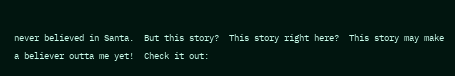never believed in Santa.  But this story?  This story right here?  This story may make a believer outta me yet!  Check it out: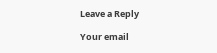Leave a Reply

Your email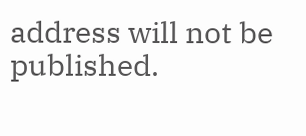address will not be published.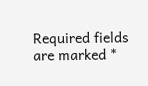Required fields are marked *